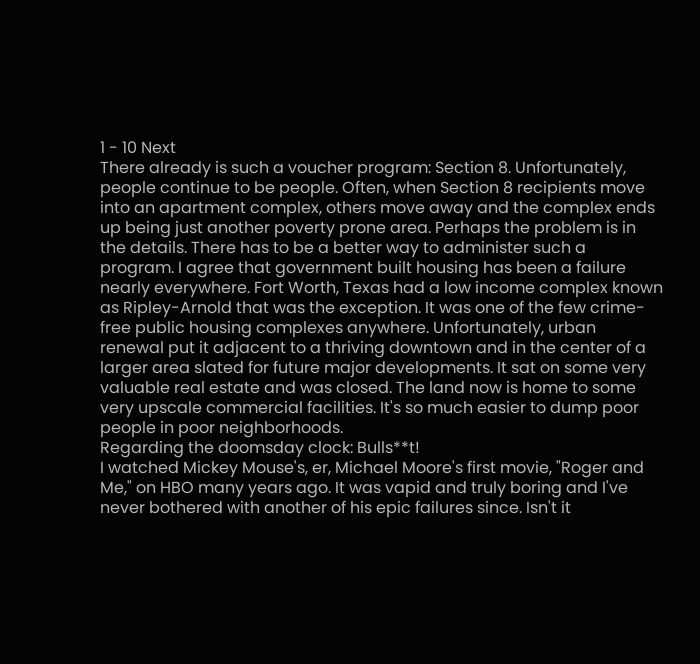1 - 10 Next
There already is such a voucher program: Section 8. Unfortunately, people continue to be people. Often, when Section 8 recipients move into an apartment complex, others move away and the complex ends up being just another poverty prone area. Perhaps the problem is in the details. There has to be a better way to administer such a program. I agree that government built housing has been a failure nearly everywhere. Fort Worth, Texas had a low income complex known as Ripley-Arnold that was the exception. It was one of the few crime-free public housing complexes anywhere. Unfortunately, urban renewal put it adjacent to a thriving downtown and in the center of a larger area slated for future major developments. It sat on some very valuable real estate and was closed. The land now is home to some very upscale commercial facilities. It's so much easier to dump poor people in poor neighborhoods.
Regarding the doomsday clock: Bulls**t!
I watched Mickey Mouse's, er, Michael Moore's first movie, "Roger and Me," on HBO many years ago. It was vapid and truly boring and I've never bothered with another of his epic failures since. Isn't it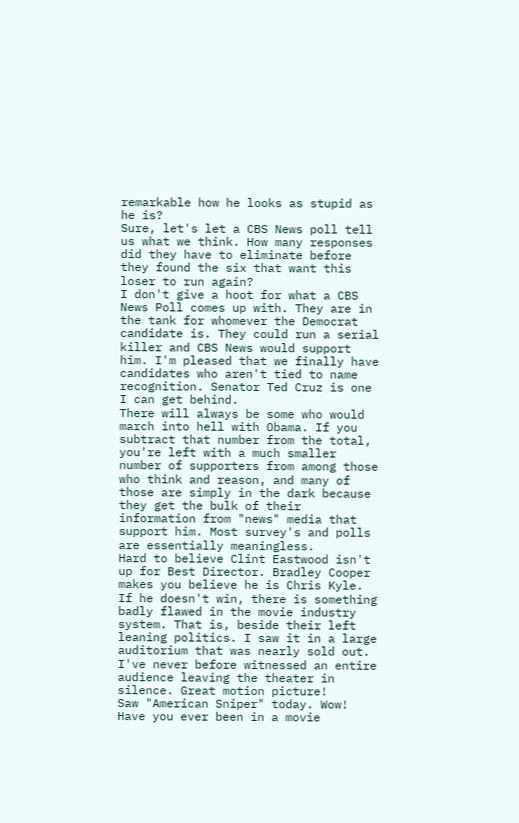remarkable how he looks as stupid as he is?
Sure, let's let a CBS News poll tell us what we think. How many responses did they have to eliminate before they found the six that want this loser to run again?
I don't give a hoot for what a CBS News Poll comes up with. They are in the tank for whomever the Democrat candidate is. They could run a serial killer and CBS News would support him. I'm pleased that we finally have candidates who aren't tied to name recognition. Senator Ted Cruz is one I can get behind.
There will always be some who would march into hell with Obama. If you subtract that number from the total, you're left with a much smaller number of supporters from among those who think and reason, and many of those are simply in the dark because they get the bulk of their information from "news" media that support him. Most survey's and polls are essentially meaningless.
Hard to believe Clint Eastwood isn't up for Best Director. Bradley Cooper makes you believe he is Chris Kyle. If he doesn't win, there is something badly flawed in the movie industry system. That is, beside their left leaning politics. I saw it in a large auditorium that was nearly sold out. I've never before witnessed an entire audience leaving the theater in silence. Great motion picture!
Saw "American Sniper" today. Wow! Have you ever been in a movie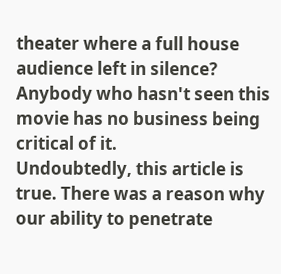theater where a full house audience left in silence? Anybody who hasn't seen this movie has no business being critical of it.
Undoubtedly, this article is true. There was a reason why our ability to penetrate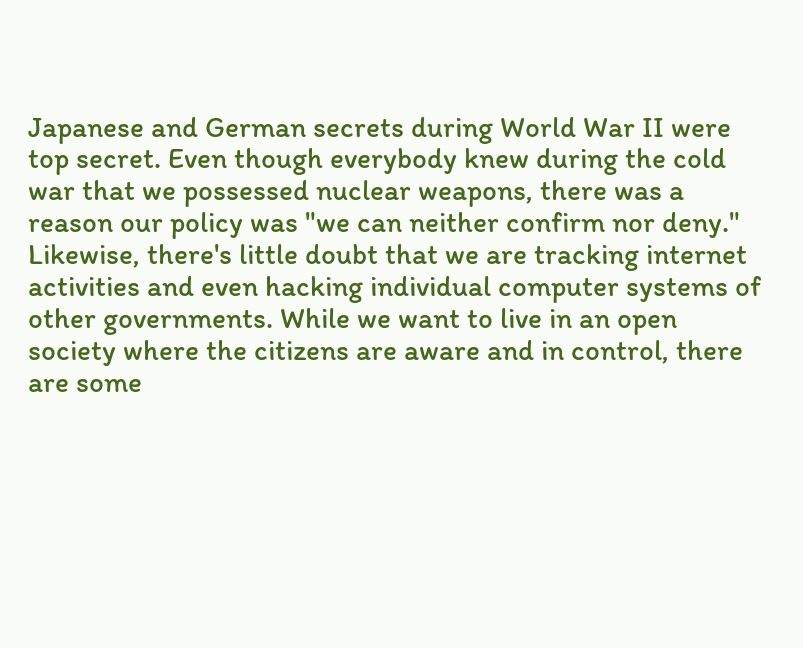Japanese and German secrets during World War II were top secret. Even though everybody knew during the cold war that we possessed nuclear weapons, there was a reason our policy was "we can neither confirm nor deny." Likewise, there's little doubt that we are tracking internet activities and even hacking individual computer systems of other governments. While we want to live in an open society where the citizens are aware and in control, there are some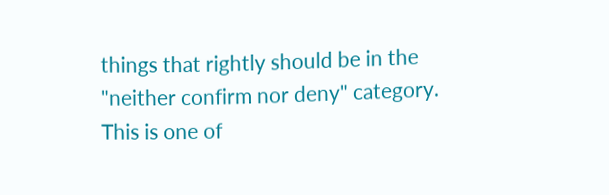things that rightly should be in the "neither confirm nor deny" category. This is one of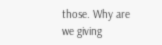those. Why are we giving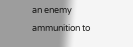an enemy ammunition to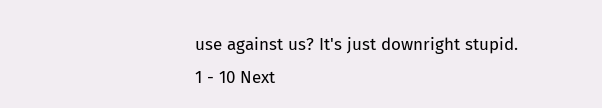use against us? It's just downright stupid.
1 - 10 Next